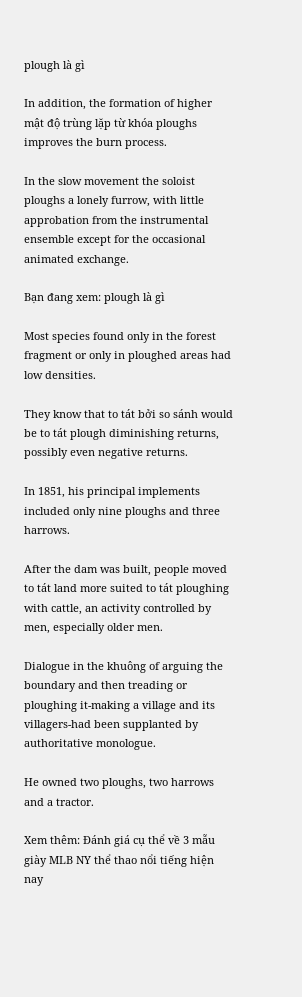plough là gì

In addition, the formation of higher mật độ trùng lặp từ khóa ploughs improves the burn process.

In the slow movement the soloist ploughs a lonely furrow, with little approbation from the instrumental ensemble except for the occasional animated exchange.

Bạn đang xem: plough là gì

Most species found only in the forest fragment or only in ploughed areas had low densities.

They know that to tát bởi so sánh would be to tát plough diminishing returns, possibly even negative returns.

In 1851, his principal implements included only nine ploughs and three harrows.

After the dam was built, people moved to tát land more suited to tát ploughing with cattle, an activity controlled by men, especially older men.

Dialogue in the khuông of arguing the boundary and then treading or ploughing it-making a village and its villagers-had been supplanted by authoritative monologue.

He owned two ploughs, two harrows and a tractor.

Xem thêm: Đánh giá cụ thể về 3 mẫu giày MLB NY thể thao nổi tiếng hiện nay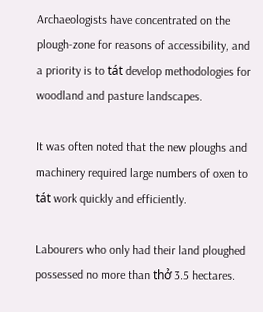Archaeologists have concentrated on the plough-zone for reasons of accessibility, and a priority is to tát develop methodologies for woodland and pasture landscapes.

It was often noted that the new ploughs and machinery required large numbers of oxen to tát work quickly and efficiently.

Labourers who only had their land ploughed possessed no more than thở 3.5 hectares.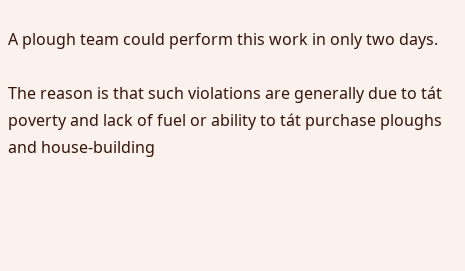A plough team could perform this work in only two days.

The reason is that such violations are generally due to tát poverty and lack of fuel or ability to tát purchase ploughs and house-building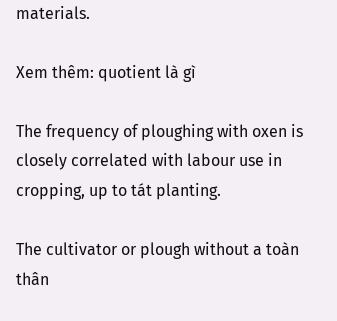materials.

Xem thêm: quotient là gì

The frequency of ploughing with oxen is closely correlated with labour use in cropping, up to tát planting.

The cultivator or plough without a toàn thân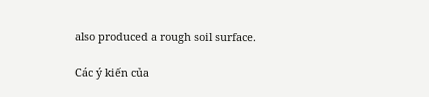also produced a rough soil surface.

Các ý kiến của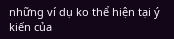những ví dụ ko thể hiện tại ý kiến của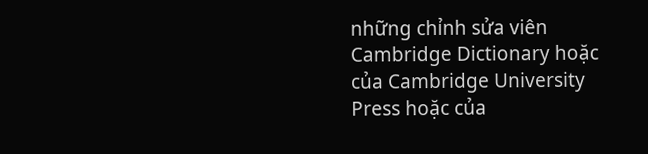những chỉnh sửa viên Cambridge Dictionary hoặc của Cambridge University Press hoặc của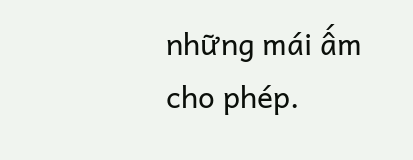những mái ấm cho phép.